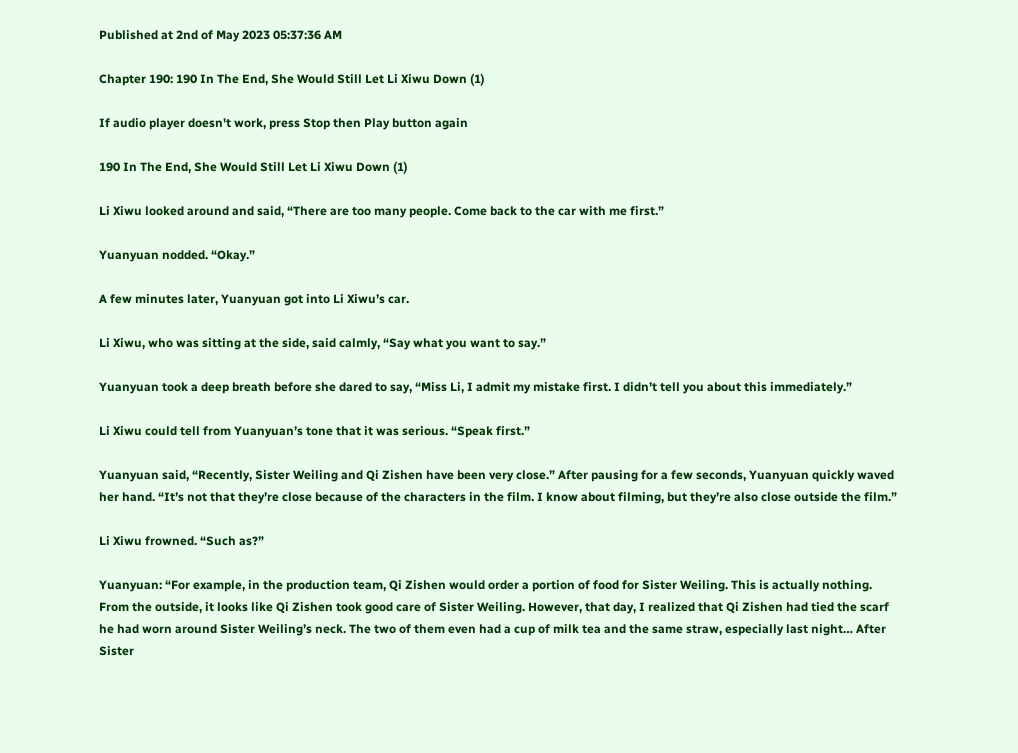Published at 2nd of May 2023 05:37:36 AM

Chapter 190: 190 In The End, She Would Still Let Li Xiwu Down (1)

If audio player doesn't work, press Stop then Play button again

190 In The End, She Would Still Let Li Xiwu Down (1)

Li Xiwu looked around and said, “There are too many people. Come back to the car with me first.”

Yuanyuan nodded. “Okay.”

A few minutes later, Yuanyuan got into Li Xiwu’s car.

Li Xiwu, who was sitting at the side, said calmly, “Say what you want to say.”

Yuanyuan took a deep breath before she dared to say, “Miss Li, I admit my mistake first. I didn’t tell you about this immediately.”

Li Xiwu could tell from Yuanyuan’s tone that it was serious. “Speak first.”

Yuanyuan said, “Recently, Sister Weiling and Qi Zishen have been very close.” After pausing for a few seconds, Yuanyuan quickly waved her hand. “It’s not that they’re close because of the characters in the film. I know about filming, but they’re also close outside the film.”

Li Xiwu frowned. “Such as?”

Yuanyuan: “For example, in the production team, Qi Zishen would order a portion of food for Sister Weiling. This is actually nothing. From the outside, it looks like Qi Zishen took good care of Sister Weiling. However, that day, I realized that Qi Zishen had tied the scarf he had worn around Sister Weiling’s neck. The two of them even had a cup of milk tea and the same straw, especially last night… After Sister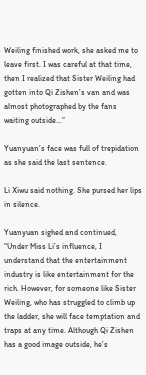Weiling finished work, she asked me to leave first. I was careful at that time, then I realized that Sister Weiling had gotten into Qi Zishen’s van and was almost photographed by the fans waiting outside…”

Yuanyuan’s face was full of trepidation as she said the last sentence.

Li Xiwu said nothing. She pursed her lips in silence.

Yuanyuan sighed and continued, “Under Miss Li’s influence, I understand that the entertainment industry is like entertainment for the rich. However, for someone like Sister Weiling, who has struggled to climb up the ladder, she will face temptation and traps at any time. Although Qi Zishen has a good image outside, he’s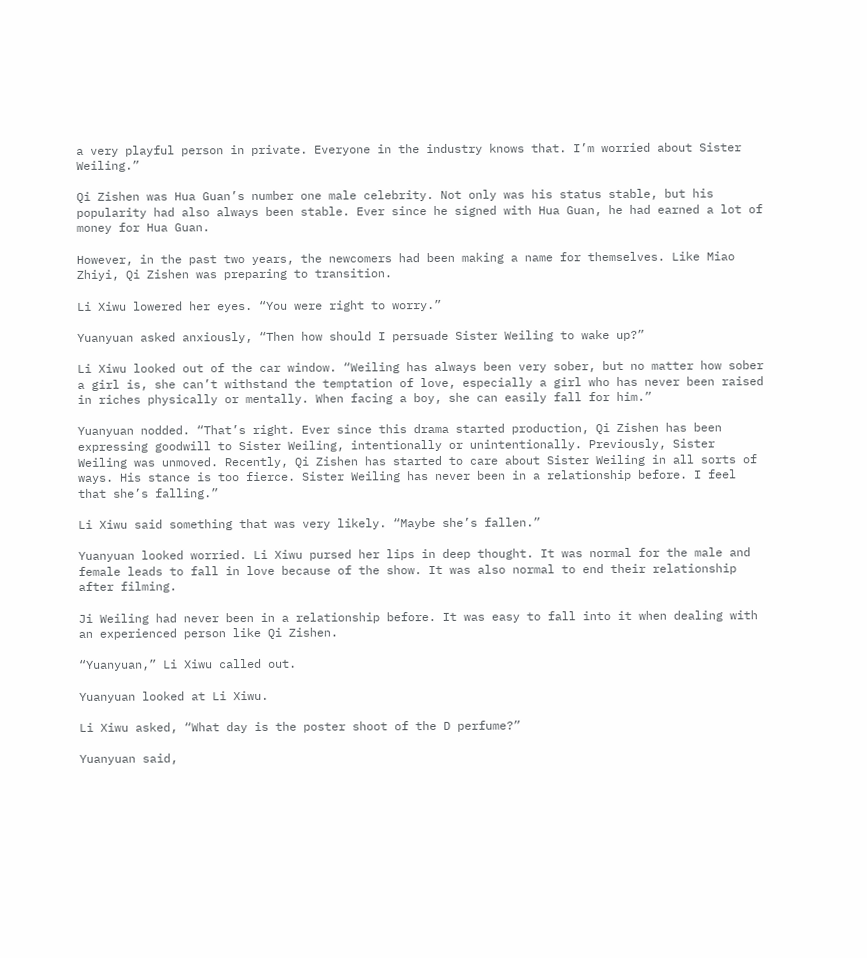a very playful person in private. Everyone in the industry knows that. I’m worried about Sister Weiling.”

Qi Zishen was Hua Guan’s number one male celebrity. Not only was his status stable, but his popularity had also always been stable. Ever since he signed with Hua Guan, he had earned a lot of money for Hua Guan.

However, in the past two years, the newcomers had been making a name for themselves. Like Miao Zhiyi, Qi Zishen was preparing to transition.

Li Xiwu lowered her eyes. “You were right to worry.”

Yuanyuan asked anxiously, “Then how should I persuade Sister Weiling to wake up?”

Li Xiwu looked out of the car window. “Weiling has always been very sober, but no matter how sober a girl is, she can’t withstand the temptation of love, especially a girl who has never been raised in riches physically or mentally. When facing a boy, she can easily fall for him.”

Yuanyuan nodded. “That’s right. Ever since this drama started production, Qi Zishen has been expressing goodwill to Sister Weiling, intentionally or unintentionally. Previously, Sister Weiling was unmoved. Recently, Qi Zishen has started to care about Sister Weiling in all sorts of ways. His stance is too fierce. Sister Weiling has never been in a relationship before. I feel that she’s falling.”

Li Xiwu said something that was very likely. “Maybe she’s fallen.”

Yuanyuan looked worried. Li Xiwu pursed her lips in deep thought. It was normal for the male and female leads to fall in love because of the show. It was also normal to end their relationship after filming.

Ji Weiling had never been in a relationship before. It was easy to fall into it when dealing with an experienced person like Qi Zishen.

“Yuanyuan,” Li Xiwu called out.

Yuanyuan looked at Li Xiwu.

Li Xiwu asked, “What day is the poster shoot of the D perfume?”

Yuanyuan said,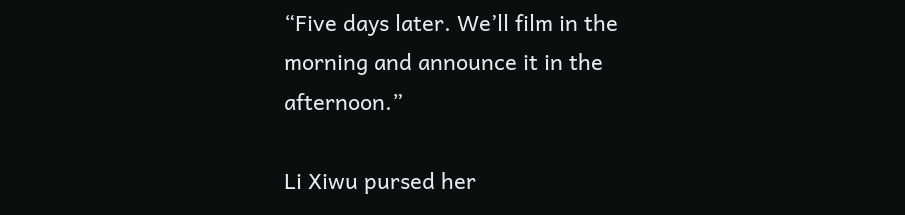“Five days later. We’ll film in the morning and announce it in the afternoon.”

Li Xiwu pursed her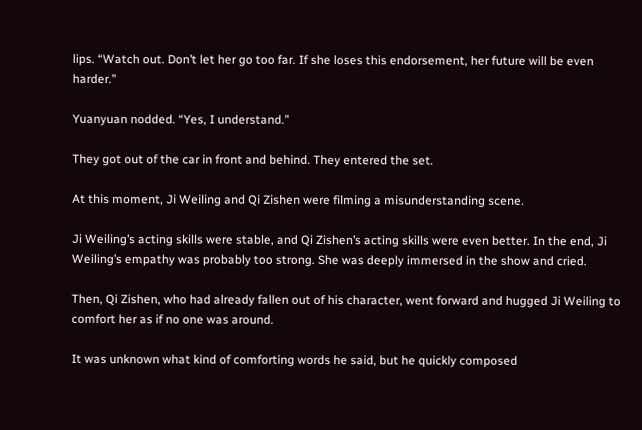lips. “Watch out. Don’t let her go too far. If she loses this endorsement, her future will be even harder.”

Yuanyuan nodded. “Yes, I understand.”

They got out of the car in front and behind. They entered the set.

At this moment, Ji Weiling and Qi Zishen were filming a misunderstanding scene.

Ji Weiling’s acting skills were stable, and Qi Zishen’s acting skills were even better. In the end, Ji Weiling’s empathy was probably too strong. She was deeply immersed in the show and cried.

Then, Qi Zishen, who had already fallen out of his character, went forward and hugged Ji Weiling to comfort her as if no one was around.

It was unknown what kind of comforting words he said, but he quickly composed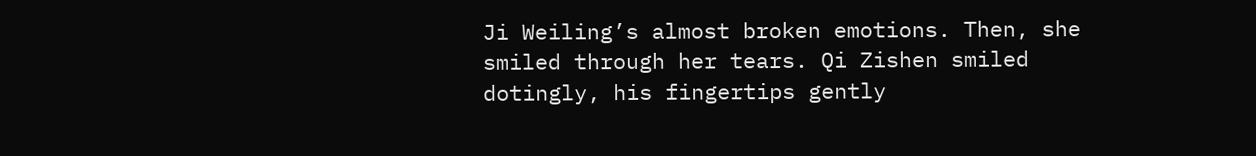Ji Weiling’s almost broken emotions. Then, she smiled through her tears. Qi Zishen smiled dotingly, his fingertips gently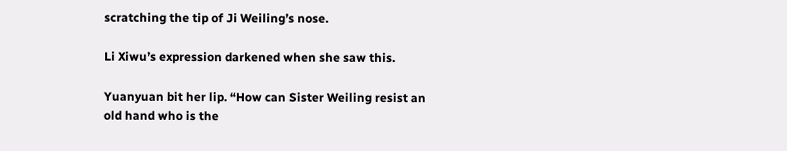scratching the tip of Ji Weiling’s nose.

Li Xiwu’s expression darkened when she saw this.

Yuanyuan bit her lip. “How can Sister Weiling resist an old hand who is the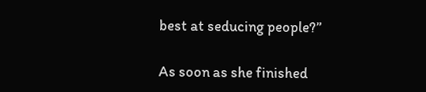best at seducing people?”

As soon as she finished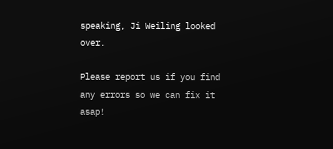speaking, Ji Weiling looked over.

Please report us if you find any errors so we can fix it asap!